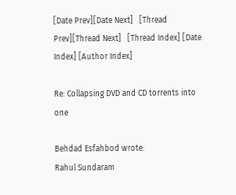[Date Prev][Date Next]   [Thread Prev][Thread Next]   [Thread Index] [Date Index] [Author Index]

Re: Collapsing DVD and CD torrents into one

Behdad Esfahbod wrote:
Rahul Sundaram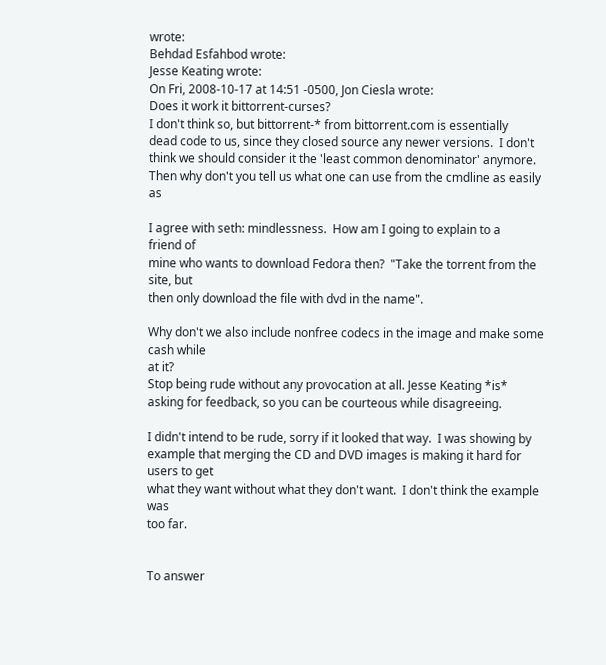wrote:
Behdad Esfahbod wrote:
Jesse Keating wrote:
On Fri, 2008-10-17 at 14:51 -0500, Jon Ciesla wrote:
Does it work it bittorrent-curses?
I don't think so, but bittorrent-* from bittorrent.com is essentially
dead code to us, since they closed source any newer versions.  I don't
think we should consider it the 'least common denominator' anymore.
Then why don't you tell us what one can use from the cmdline as easily as

I agree with seth: mindlessness.  How am I going to explain to a
friend of
mine who wants to download Fedora then?  "Take the torrent from the
site, but
then only download the file with dvd in the name".

Why don't we also include nonfree codecs in the image and make some
cash while
at it?
Stop being rude without any provocation at all. Jesse Keating *is*
asking for feedback, so you can be courteous while disagreeing.

I didn't intend to be rude, sorry if it looked that way.  I was showing by
example that merging the CD and DVD images is making it hard for users to get
what they want without what they don't want.  I don't think the example was
too far.


To answer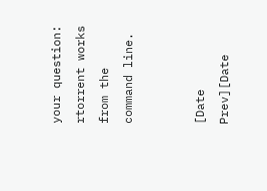your question: rtorrent works from the command line.


[Date Prev][Date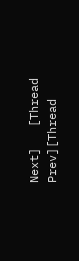Next]   [Thread Prev][Thread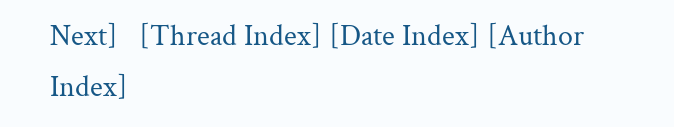Next]   [Thread Index] [Date Index] [Author Index]